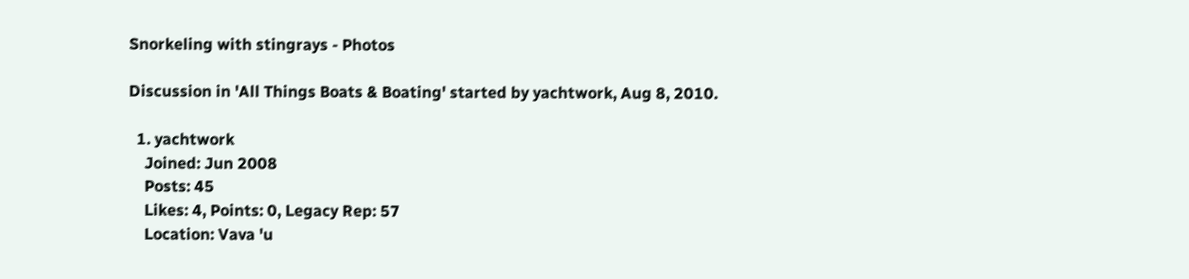Snorkeling with stingrays - Photos

Discussion in 'All Things Boats & Boating' started by yachtwork, Aug 8, 2010.

  1. yachtwork
    Joined: Jun 2008
    Posts: 45
    Likes: 4, Points: 0, Legacy Rep: 57
    Location: Vava 'u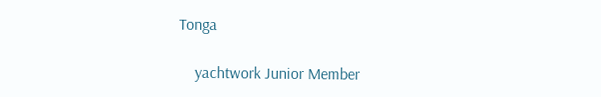Tonga

    yachtwork Junior Member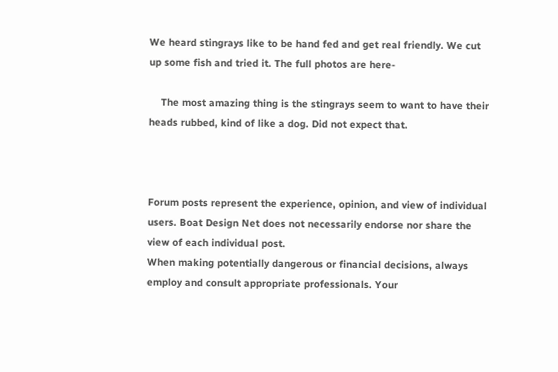We heard stingrays like to be hand fed and get real friendly. We cut up some fish and tried it. The full photos are here-

    The most amazing thing is the stingrays seem to want to have their heads rubbed, kind of like a dog. Did not expect that.



Forum posts represent the experience, opinion, and view of individual users. Boat Design Net does not necessarily endorse nor share the view of each individual post.
When making potentially dangerous or financial decisions, always employ and consult appropriate professionals. Your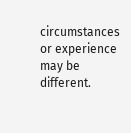circumstances or experience may be different.